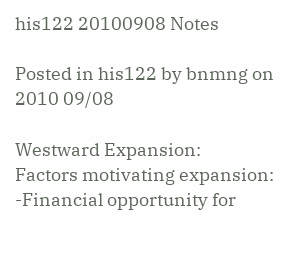his122 20100908 Notes

Posted in his122 by bnmng on 2010 09/08

Westward Expansion:
Factors motivating expansion:
-Financial opportunity for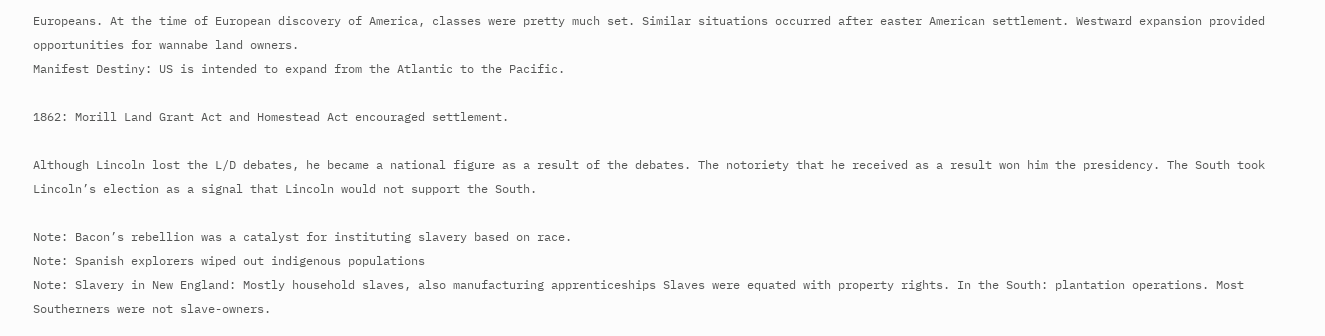Europeans. At the time of European discovery of America, classes were pretty much set. Similar situations occurred after easter American settlement. Westward expansion provided opportunities for wannabe land owners.
Manifest Destiny: US is intended to expand from the Atlantic to the Pacific.

1862: Morill Land Grant Act and Homestead Act encouraged settlement.

Although Lincoln lost the L/D debates, he became a national figure as a result of the debates. The notoriety that he received as a result won him the presidency. The South took Lincoln’s election as a signal that Lincoln would not support the South.

Note: Bacon’s rebellion was a catalyst for instituting slavery based on race.
Note: Spanish explorers wiped out indigenous populations
Note: Slavery in New England: Mostly household slaves, also manufacturing apprenticeships Slaves were equated with property rights. In the South: plantation operations. Most Southerners were not slave-owners.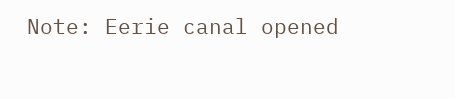Note: Eerie canal opened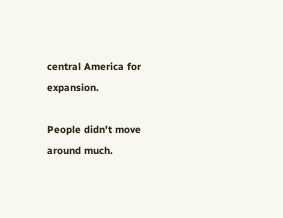central America for expansion.

People didn’t move around much.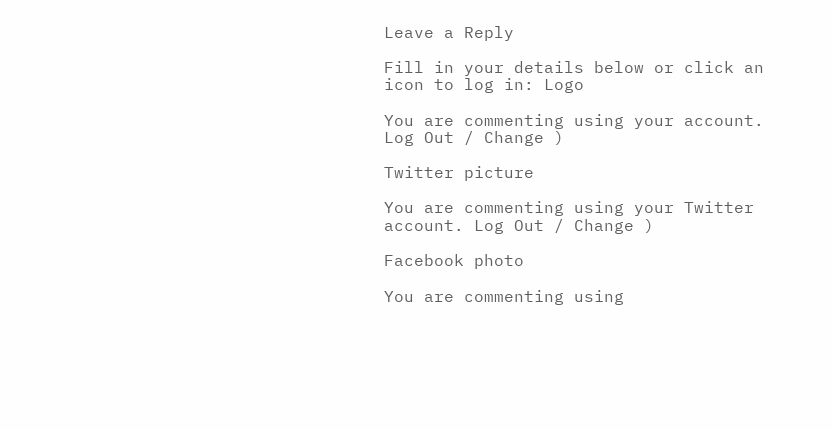Leave a Reply

Fill in your details below or click an icon to log in: Logo

You are commenting using your account. Log Out / Change )

Twitter picture

You are commenting using your Twitter account. Log Out / Change )

Facebook photo

You are commenting using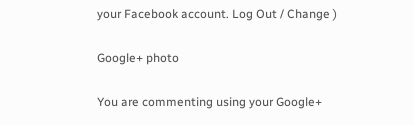your Facebook account. Log Out / Change )

Google+ photo

You are commenting using your Google+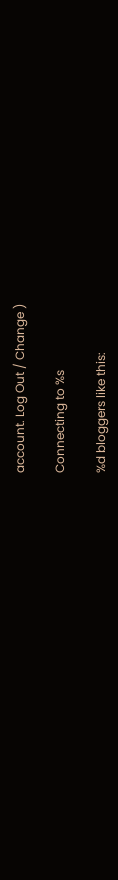account. Log Out / Change )

Connecting to %s

%d bloggers like this: